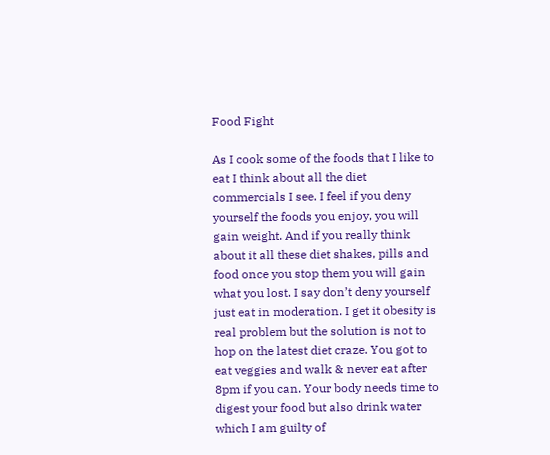Food Fight

As I cook some of the foods that I like to eat I think about all the diet commercials I see. I feel if you deny yourself the foods you enjoy, you will gain weight. And if you really think about it all these diet shakes, pills and food once you stop them you will gain what you lost. I say don’t deny yourself just eat in moderation. I get it obesity is real problem but the solution is not to hop on the latest diet craze. You got to eat veggies and walk & never eat after 8pm if you can. Your body needs time to digest your food but also drink water which I am guilty of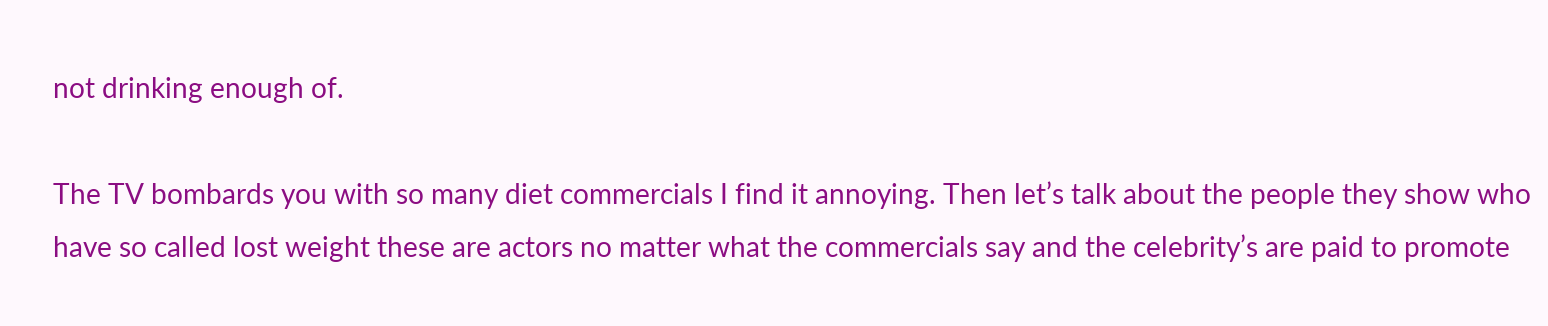not drinking enough of.

The TV bombards you with so many diet commercials I find it annoying. Then let’s talk about the people they show who have so called lost weight these are actors no matter what the commercials say and the celebrity’s are paid to promote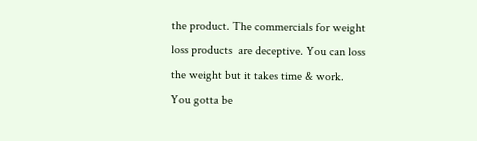the product. The commercials for weight loss products  are deceptive. You can loss the weight but it takes time & work. You gotta be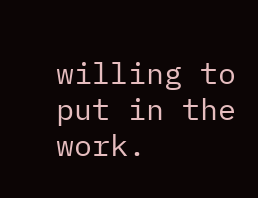willing to put in the work.